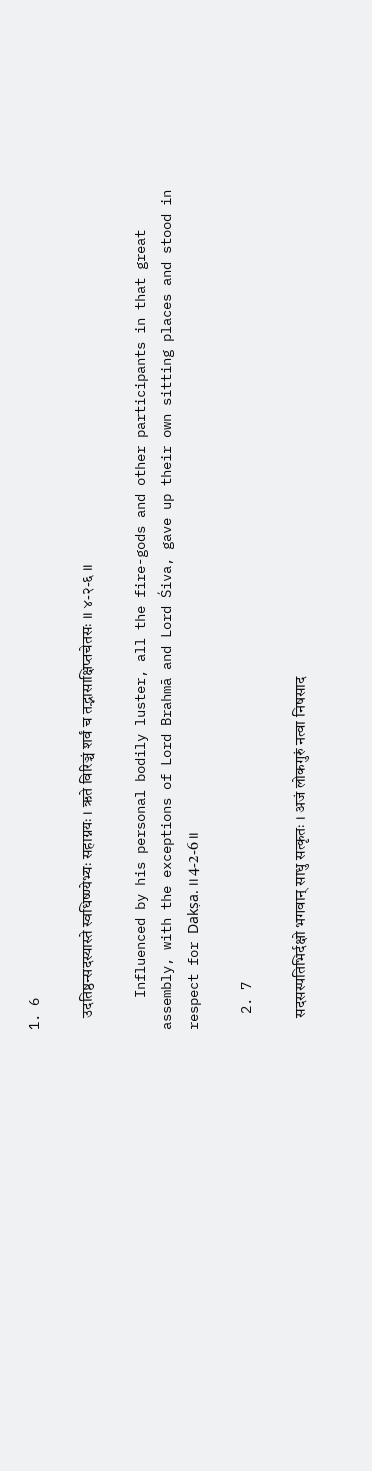1. 6

    उदतिष्ठन्सदस्यास्ते स्वधिष्ण्येभ्यः सहाग्नयः । ऋते विरिञ्चं शर्वं च तद्भासाक्षिप्तचेतसः ।। ४-२-६ ।।

    Influenced by his personal bodily luster, all the fire-gods and other participants in that great assembly, with the exceptions of Lord Brahmā and Lord Śiva, gave up their own sitting places and stood in respect for Dakṣa. ।। 4-2-6 ।।

  2. 7

    सदसस्पतिभिर्दक्षो भगवान् साधु सत्कृतः । अजं लोकगुरुं नत्वा निषसाद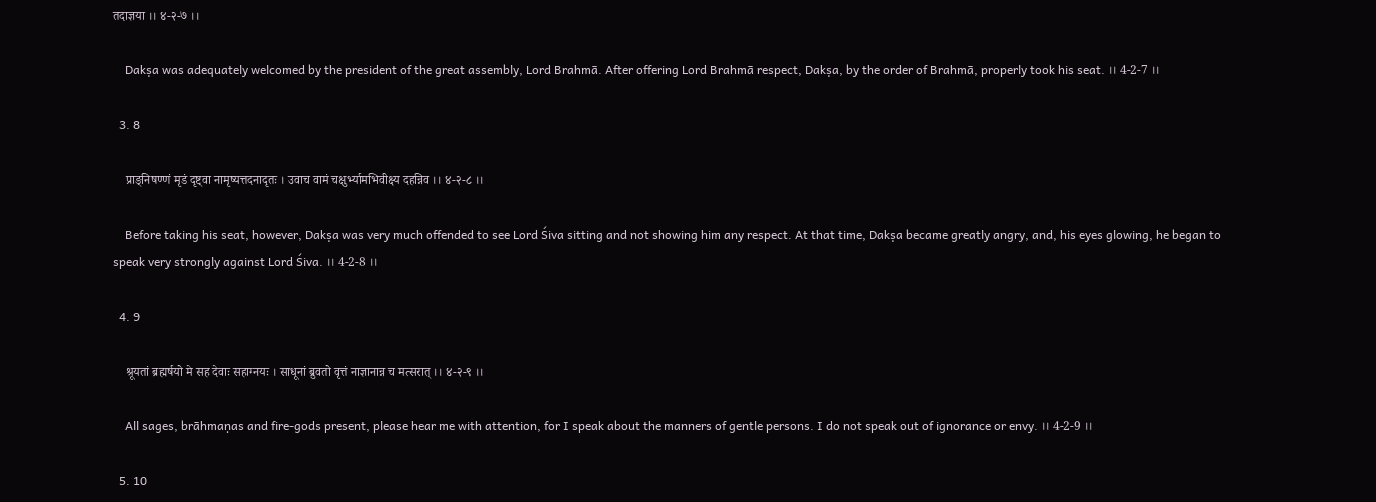तदाज्ञया ।। ४-२-७ ।।

    Dakṣa was adequately welcomed by the president of the great assembly, Lord Brahmā. After offering Lord Brahmā respect, Dakṣa, by the order of Brahmā, properly took his seat. ।। 4-2-7 ।।

  3. 8

    प्राङ्निषण्णं मृडं दृष्ट्वा नामृष्यत्तदनादृतः । उवाच वामं चक्षुर्भ्यामभिवीक्ष्य दहन्निव ।। ४-२-८ ‌।।

    Before taking his seat, however, Dakṣa was very much offended to see Lord Śiva sitting and not showing him any respect. At that time, Dakṣa became greatly angry, and, his eyes glowing, he began to speak very strongly against Lord Śiva. ।। 4-2-8 ।।

  4. 9

    श्रूयतां ब्रह्मर्षयो मे सह देवाः सहाग्नयः । साधूनां ब्रुवतो वृत्तं नाज्ञानान्न च मत्सरात् ।। ४-२-९ ।।

    All sages, brāhmaṇas and fire-gods present, please hear me with attention, for I speak about the manners of gentle persons. I do not speak out of ignorance or envy. ।। 4-2-9 ।।

  5. 10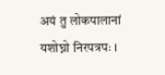अयं तु लोकपालानां यशोघ्नो निरपत्रपः ।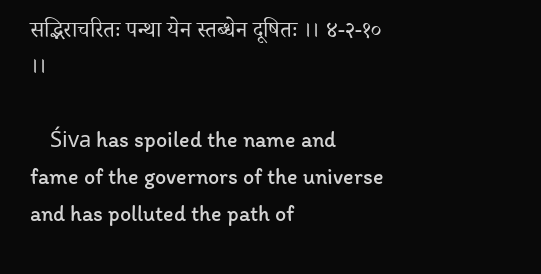सद्भिराचरितः पन्था येन स्तब्धेन दूषितः ।। ४-२-१० ।।

    Śiva has spoiled the name and fame of the governors of the universe and has polluted the path of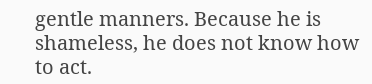gentle manners. Because he is shameless, he does not know how to act.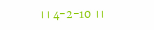।। 4-2-10 ।।